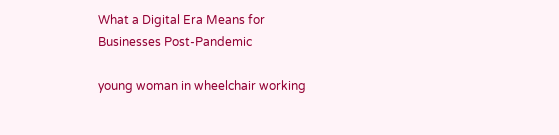What a Digital Era Means for Businesses Post-Pandemic

young woman in wheelchair working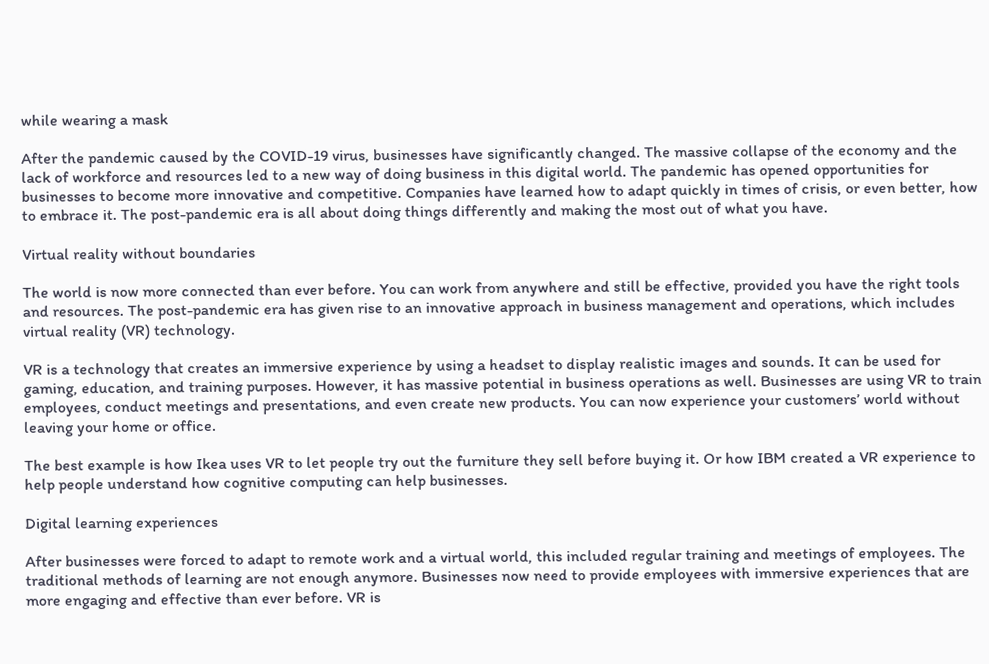while wearing a mask

After the pandemic caused by the COVID-19 virus, businesses have significantly changed. The massive collapse of the economy and the lack of workforce and resources led to a new way of doing business in this digital world. The pandemic has opened opportunities for businesses to become more innovative and competitive. Companies have learned how to adapt quickly in times of crisis, or even better, how to embrace it. The post-pandemic era is all about doing things differently and making the most out of what you have.

Virtual reality without boundaries

The world is now more connected than ever before. You can work from anywhere and still be effective, provided you have the right tools and resources. The post-pandemic era has given rise to an innovative approach in business management and operations, which includes virtual reality (VR) technology.

VR is a technology that creates an immersive experience by using a headset to display realistic images and sounds. It can be used for gaming, education, and training purposes. However, it has massive potential in business operations as well. Businesses are using VR to train employees, conduct meetings and presentations, and even create new products. You can now experience your customers’ world without leaving your home or office.

The best example is how Ikea uses VR to let people try out the furniture they sell before buying it. Or how IBM created a VR experience to help people understand how cognitive computing can help businesses.

Digital learning experiences

After businesses were forced to adapt to remote work and a virtual world, this included regular training and meetings of employees. The traditional methods of learning are not enough anymore. Businesses now need to provide employees with immersive experiences that are more engaging and effective than ever before. VR is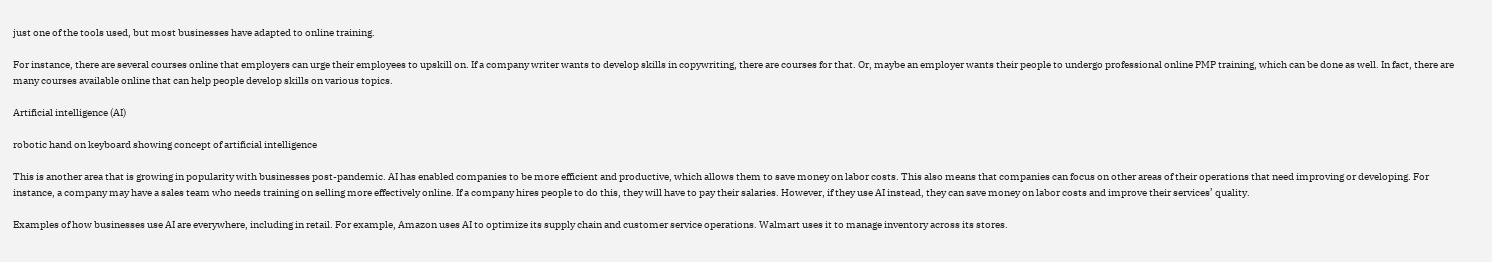just one of the tools used, but most businesses have adapted to online training.

For instance, there are several courses online that employers can urge their employees to upskill on. If a company writer wants to develop skills in copywriting, there are courses for that. Or, maybe an employer wants their people to undergo professional online PMP training, which can be done as well. In fact, there are many courses available online that can help people develop skills on various topics.

Artificial intelligence (AI)

robotic hand on keyboard showing concept of artificial intelligence

This is another area that is growing in popularity with businesses post-pandemic. AI has enabled companies to be more efficient and productive, which allows them to save money on labor costs. This also means that companies can focus on other areas of their operations that need improving or developing. For instance, a company may have a sales team who needs training on selling more effectively online. If a company hires people to do this, they will have to pay their salaries. However, if they use AI instead, they can save money on labor costs and improve their services’ quality.

Examples of how businesses use AI are everywhere, including in retail. For example, Amazon uses AI to optimize its supply chain and customer service operations. Walmart uses it to manage inventory across its stores.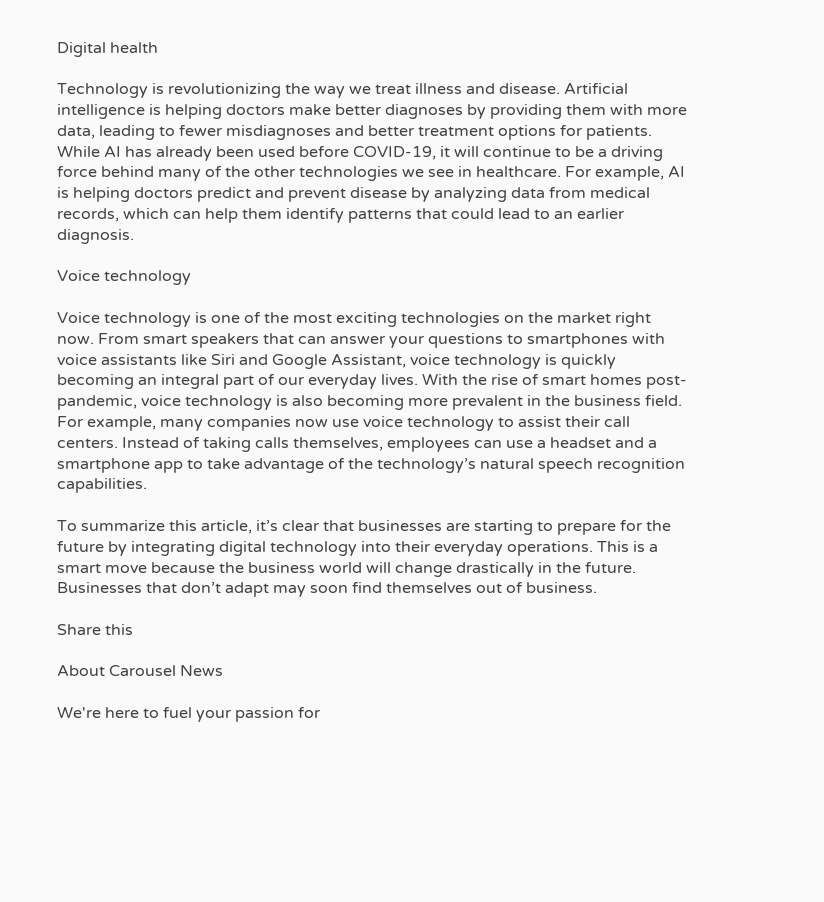Digital health

Technology is revolutionizing the way we treat illness and disease. Artificial intelligence is helping doctors make better diagnoses by providing them with more data, leading to fewer misdiagnoses and better treatment options for patients. While AI has already been used before COVID-19, it will continue to be a driving force behind many of the other technologies we see in healthcare. For example, AI is helping doctors predict and prevent disease by analyzing data from medical records, which can help them identify patterns that could lead to an earlier diagnosis.

Voice technology

Voice technology is one of the most exciting technologies on the market right now. From smart speakers that can answer your questions to smartphones with voice assistants like Siri and Google Assistant, voice technology is quickly becoming an integral part of our everyday lives. With the rise of smart homes post-pandemic, voice technology is also becoming more prevalent in the business field. For example, many companies now use voice technology to assist their call centers. Instead of taking calls themselves, employees can use a headset and a smartphone app to take advantage of the technology’s natural speech recognition capabilities.

To summarize this article, it’s clear that businesses are starting to prepare for the future by integrating digital technology into their everyday operations. This is a smart move because the business world will change drastically in the future. Businesses that don’t adapt may soon find themselves out of business.

Share this

About Carousel News

We're here to fuel your passion for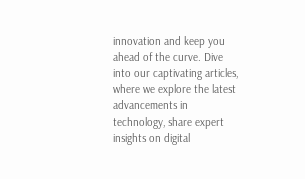innovation and keep you ahead of the curve. Dive into our captivating articles, where we explore the latest advancements in technology, share expert insights on digital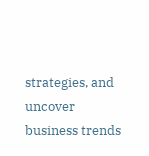strategies, and uncover business trends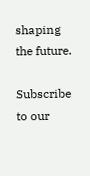shaping the future.

Subscribe to our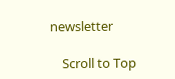newsletter

    Scroll to Top